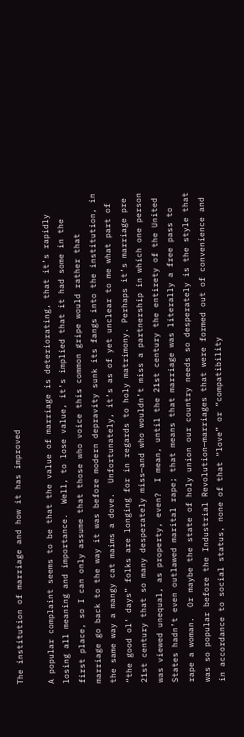The institution of marriage and how it has improved

A popular complaint seems to be that the value of marriage is deteriorating, that it’s rapidly losing all meaning and importance.  Well, to lose value, it’s implied that it had some in the first place, so I can only assume that those who voice this common gripe would rather that marriage go back to the way it was before modern depravity sunk its fangs into the institution, in the same way a mangy cat maims a dove.  Unfortunately, it’s as of yet unclear to me what part of “the good ol’ days” folks are longing for in regards to holy matrimony. Perhaps it’s marriage pre 21st century that so many desperately miss—and who wouldn’t miss a partnership in which one person was viewed unequal, as property, even?  I mean, until the 21st century the entirety of the United States hadn’t even outlawed marital rape; that means that marriage was literally a free pass to rape a woman.  Or maybe the state of holy union our country needs so desperately is the style that was so popular before the Industrial Revolution—marriages that were formed out of convenience and in accordance to social status, none of that “love” or “compatibility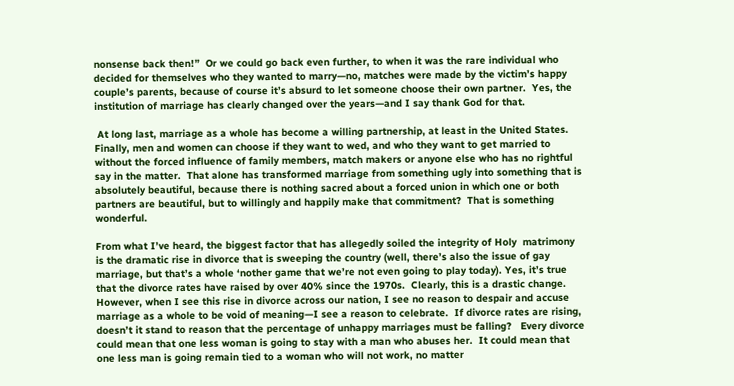nonsense back then!”  Or we could go back even further, to when it was the rare individual who decided for themselves who they wanted to marry—no, matches were made by the victim’s happy couple’s parents, because of course it’s absurd to let someone choose their own partner.  Yes, the institution of marriage has clearly changed over the years—and I say thank God for that.

 At long last, marriage as a whole has become a willing partnership, at least in the United States.  Finally, men and women can choose if they want to wed, and who they want to get married to without the forced influence of family members, match makers or anyone else who has no rightful say in the matter.  That alone has transformed marriage from something ugly into something that is absolutely beautiful, because there is nothing sacred about a forced union in which one or both partners are beautiful, but to willingly and happily make that commitment?  That is something wonderful.

From what I’ve heard, the biggest factor that has allegedly soiled the integrity of Holy  matrimony is the dramatic rise in divorce that is sweeping the country (well, there’s also the issue of gay marriage, but that’s a whole ‘nother game that we’re not even going to play today). Yes, it’s true that the divorce rates have raised by over 40% since the 1970s.  Clearly, this is a drastic change.  However, when I see this rise in divorce across our nation, I see no reason to despair and accuse marriage as a whole to be void of meaning—I see a reason to celebrate.  If divorce rates are rising, doesn’t it stand to reason that the percentage of unhappy marriages must be falling?   Every divorce could mean that one less woman is going to stay with a man who abuses her.  It could mean that one less man is going remain tied to a woman who will not work, no matter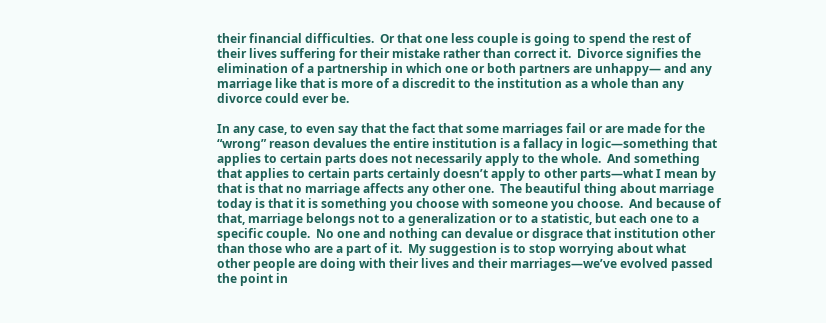their financial difficulties.  Or that one less couple is going to spend the rest of their lives suffering for their mistake rather than correct it.  Divorce signifies the elimination of a partnership in which one or both partners are unhappy— and any marriage like that is more of a discredit to the institution as a whole than any divorce could ever be.

In any case, to even say that the fact that some marriages fail or are made for the “wrong” reason devalues the entire institution is a fallacy in logic—something that applies to certain parts does not necessarily apply to the whole.  And something that applies to certain parts certainly doesn’t apply to other parts—what I mean by that is that no marriage affects any other one.  The beautiful thing about marriage today is that it is something you choose with someone you choose.  And because of that, marriage belongs not to a generalization or to a statistic, but each one to a specific couple.  No one and nothing can devalue or disgrace that institution other than those who are a part of it.  My suggestion is to stop worrying about what other people are doing with their lives and their marriages—we’ve evolved passed the point in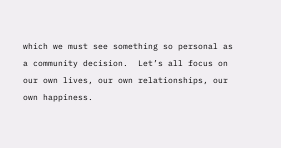which we must see something so personal as a community decision.  Let’s all focus on our own lives, our own relationships, our own happiness.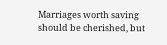Marriages worth saving should be cherished, but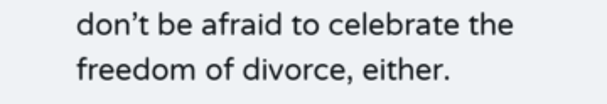don’t be afraid to celebrate the freedom of divorce, either.